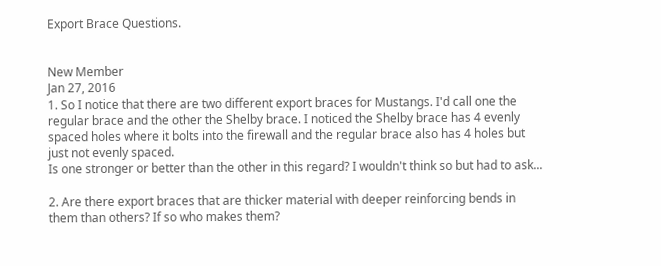Export Brace Questions.


New Member
Jan 27, 2016
1. So I notice that there are two different export braces for Mustangs. I'd call one the regular brace and the other the Shelby brace. I noticed the Shelby brace has 4 evenly spaced holes where it bolts into the firewall and the regular brace also has 4 holes but just not evenly spaced.
Is one stronger or better than the other in this regard? I wouldn't think so but had to ask...

2. Are there export braces that are thicker material with deeper reinforcing bends in them than others? If so who makes them?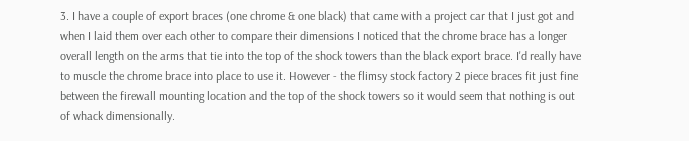3. I have a couple of export braces (one chrome & one black) that came with a project car that I just got and when I laid them over each other to compare their dimensions I noticed that the chrome brace has a longer overall length on the arms that tie into the top of the shock towers than the black export brace. I'd really have to muscle the chrome brace into place to use it. However - the flimsy stock factory 2 piece braces fit just fine between the firewall mounting location and the top of the shock towers so it would seem that nothing is out of whack dimensionally.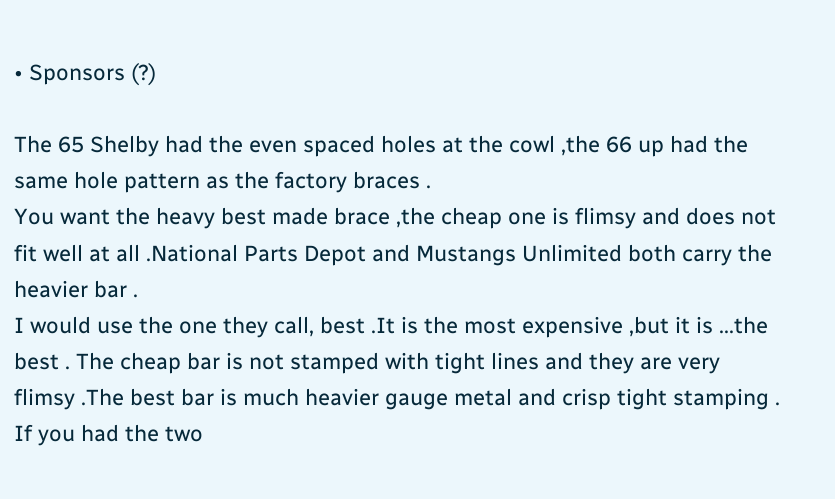• Sponsors (?)

The 65 Shelby had the even spaced holes at the cowl ,the 66 up had the same hole pattern as the factory braces .
You want the heavy best made brace ,the cheap one is flimsy and does not fit well at all .National Parts Depot and Mustangs Unlimited both carry the heavier bar .
I would use the one they call, best .It is the most expensive ,but it is ...the best . The cheap bar is not stamped with tight lines and they are very flimsy .The best bar is much heavier gauge metal and crisp tight stamping .
If you had the two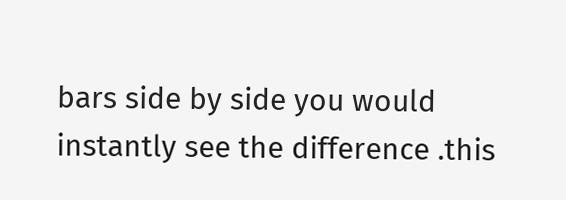bars side by side you would instantly see the difference .this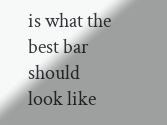is what the best bar should look like